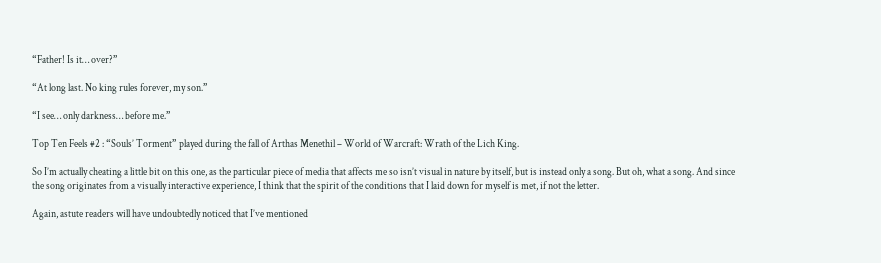“Father! Is it… over?”

“At long last. No king rules forever, my son.”

“I see… only darkness… before me.”

Top Ten Feels #2 : “Souls’ Torment” played during the fall of Arthas Menethil – World of Warcraft: Wrath of the Lich King.

So I’m actually cheating a little bit on this one, as the particular piece of media that affects me so isn’t visual in nature by itself, but is instead only a song. But oh, what a song. And since the song originates from a visually interactive experience, I think that the spirit of the conditions that I laid down for myself is met, if not the letter.

Again, astute readers will have undoubtedly noticed that I’ve mentioned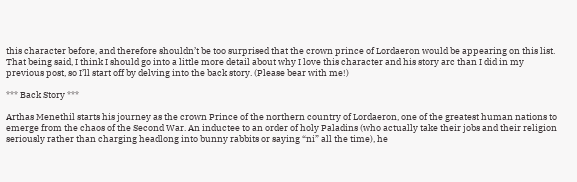this character before, and therefore shouldn’t be too surprised that the crown prince of Lordaeron would be appearing on this list. That being said, I think I should go into a little more detail about why I love this character and his story arc than I did in my previous post, so I’ll start off by delving into the back story. (Please bear with me!)

*** Back Story ***

Arthas Menethil starts his journey as the crown Prince of the northern country of Lordaeron, one of the greatest human nations to emerge from the chaos of the Second War. An inductee to an order of holy Paladins (who actually take their jobs and their religion seriously rather than charging headlong into bunny rabbits or saying “ni” all the time), he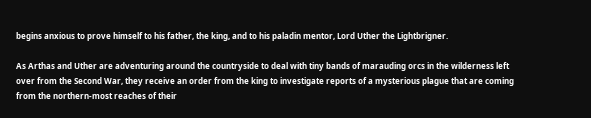begins anxious to prove himself to his father, the king, and to his paladin mentor, Lord Uther the Lightbrigner.

As Arthas and Uther are adventuring around the countryside to deal with tiny bands of marauding orcs in the wilderness left over from the Second War, they receive an order from the king to investigate reports of a mysterious plague that are coming from the northern-most reaches of their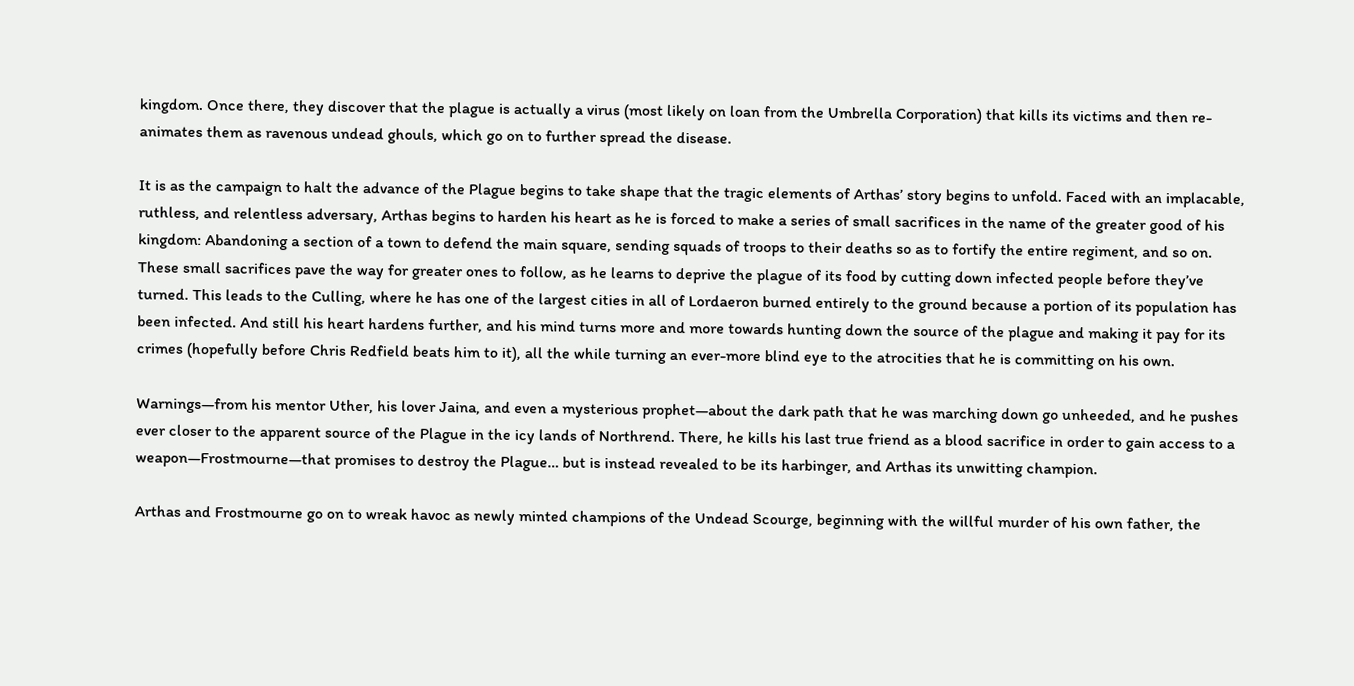kingdom. Once there, they discover that the plague is actually a virus (most likely on loan from the Umbrella Corporation) that kills its victims and then re-animates them as ravenous undead ghouls, which go on to further spread the disease.

It is as the campaign to halt the advance of the Plague begins to take shape that the tragic elements of Arthas’ story begins to unfold. Faced with an implacable, ruthless, and relentless adversary, Arthas begins to harden his heart as he is forced to make a series of small sacrifices in the name of the greater good of his kingdom: Abandoning a section of a town to defend the main square, sending squads of troops to their deaths so as to fortify the entire regiment, and so on. These small sacrifices pave the way for greater ones to follow, as he learns to deprive the plague of its food by cutting down infected people before they’ve turned. This leads to the Culling, where he has one of the largest cities in all of Lordaeron burned entirely to the ground because a portion of its population has been infected. And still his heart hardens further, and his mind turns more and more towards hunting down the source of the plague and making it pay for its crimes (hopefully before Chris Redfield beats him to it), all the while turning an ever-more blind eye to the atrocities that he is committing on his own.

Warnings—from his mentor Uther, his lover Jaina, and even a mysterious prophet—about the dark path that he was marching down go unheeded, and he pushes ever closer to the apparent source of the Plague in the icy lands of Northrend. There, he kills his last true friend as a blood sacrifice in order to gain access to a weapon—Frostmourne—that promises to destroy the Plague… but is instead revealed to be its harbinger, and Arthas its unwitting champion.

Arthas and Frostmourne go on to wreak havoc as newly minted champions of the Undead Scourge, beginning with the willful murder of his own father, the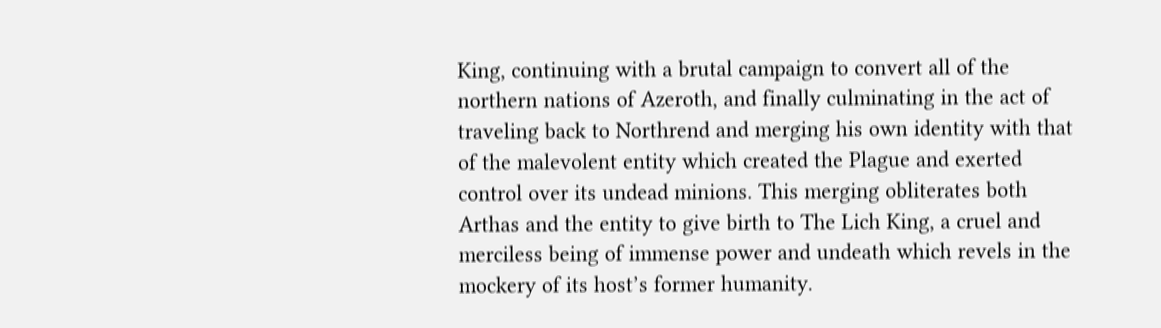King, continuing with a brutal campaign to convert all of the northern nations of Azeroth, and finally culminating in the act of traveling back to Northrend and merging his own identity with that of the malevolent entity which created the Plague and exerted control over its undead minions. This merging obliterates both Arthas and the entity to give birth to The Lich King, a cruel and merciless being of immense power and undeath which revels in the mockery of its host’s former humanity.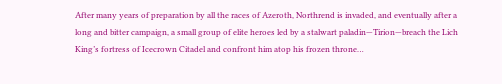After many years of preparation by all the races of Azeroth, Northrend is invaded, and eventually after a long and bitter campaign, a small group of elite heroes led by a stalwart paladin—Tirion—breach the Lich King’s fortress of Icecrown Citadel and confront him atop his frozen throne…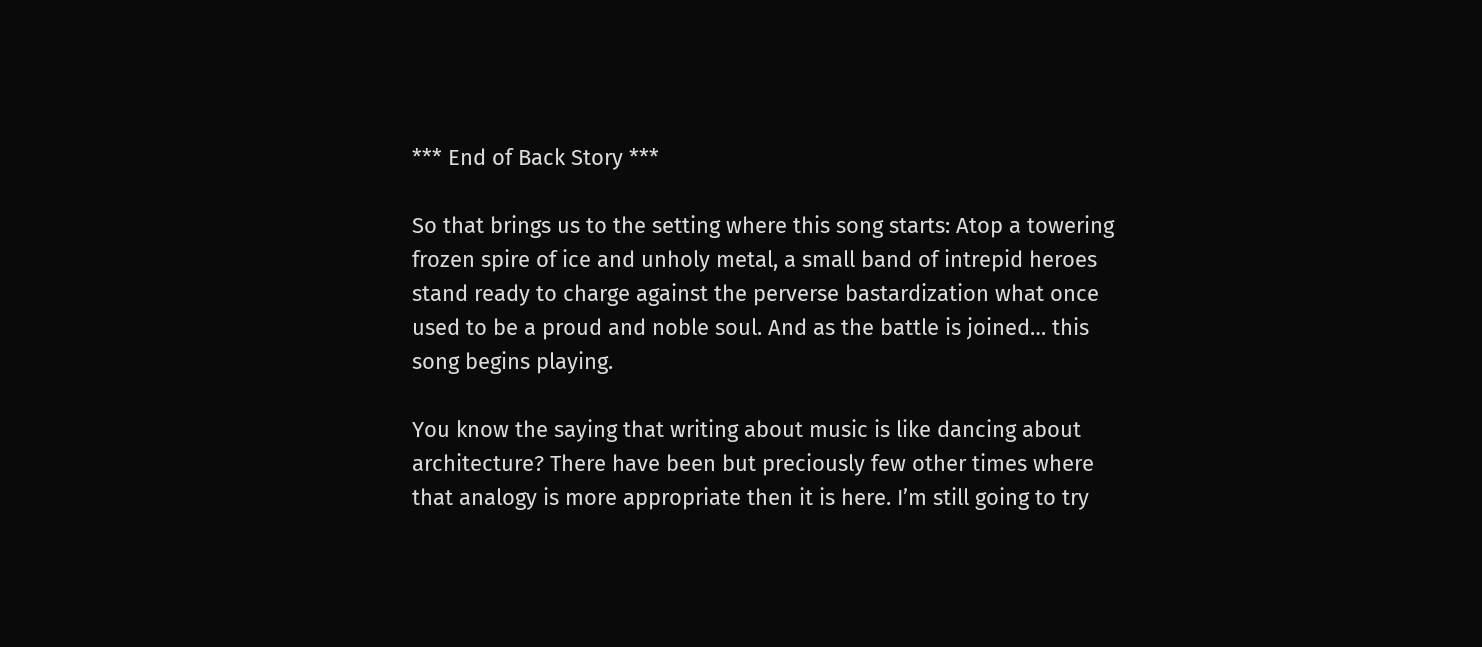*** End of Back Story ***

So that brings us to the setting where this song starts: Atop a towering frozen spire of ice and unholy metal, a small band of intrepid heroes stand ready to charge against the perverse bastardization what once used to be a proud and noble soul. And as the battle is joined… this song begins playing.

You know the saying that writing about music is like dancing about architecture? There have been but preciously few other times where that analogy is more appropriate then it is here. I’m still going to try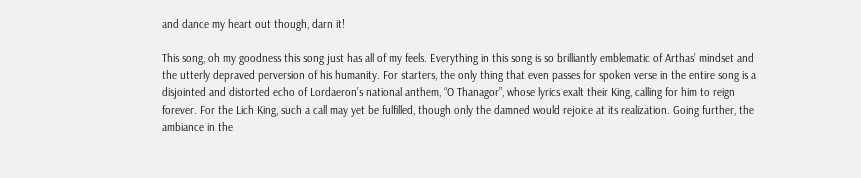and dance my heart out though, darn it!

This song, oh my goodness this song just has all of my feels. Everything in this song is so brilliantly emblematic of Arthas’ mindset and the utterly depraved perversion of his humanity. For starters, the only thing that even passes for spoken verse in the entire song is a disjointed and distorted echo of Lordaeron’s national anthem, “O Thanagor”, whose lyrics exalt their King, calling for him to reign forever. For the Lich King, such a call may yet be fulfilled, though only the damned would rejoice at its realization. Going further, the ambiance in the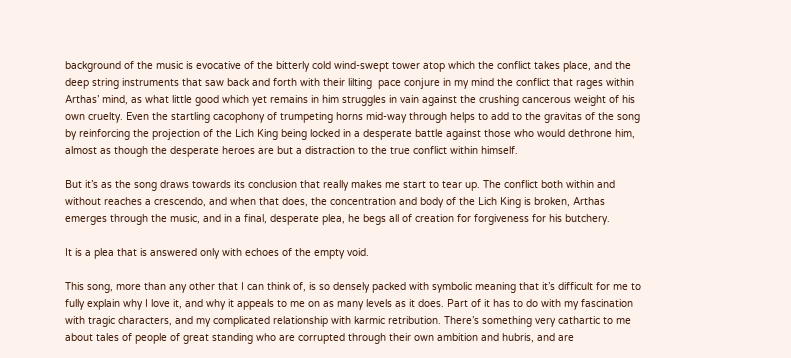background of the music is evocative of the bitterly cold wind-swept tower atop which the conflict takes place, and the deep string instruments that saw back and forth with their lilting  pace conjure in my mind the conflict that rages within Arthas’ mind, as what little good which yet remains in him struggles in vain against the crushing cancerous weight of his own cruelty. Even the startling cacophony of trumpeting horns mid-way through helps to add to the gravitas of the song by reinforcing the projection of the Lich King being locked in a desperate battle against those who would dethrone him, almost as though the desperate heroes are but a distraction to the true conflict within himself.

But it’s as the song draws towards its conclusion that really makes me start to tear up. The conflict both within and without reaches a crescendo, and when that does, the concentration and body of the Lich King is broken, Arthas emerges through the music, and in a final, desperate plea, he begs all of creation for forgiveness for his butchery.

It is a plea that is answered only with echoes of the empty void.

This song, more than any other that I can think of, is so densely packed with symbolic meaning that it’s difficult for me to fully explain why I love it, and why it appeals to me on as many levels as it does. Part of it has to do with my fascination with tragic characters, and my complicated relationship with karmic retribution. There’s something very cathartic to me about tales of people of great standing who are corrupted through their own ambition and hubris, and are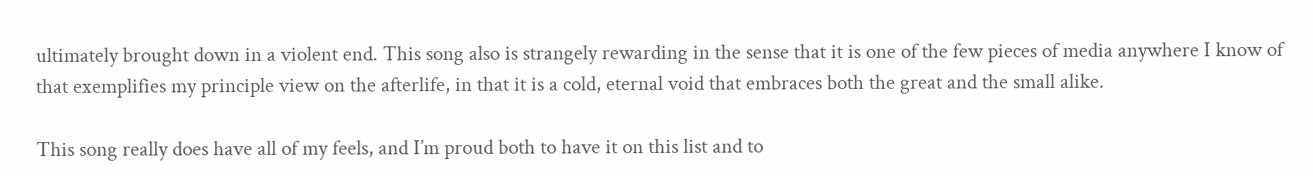ultimately brought down in a violent end. This song also is strangely rewarding in the sense that it is one of the few pieces of media anywhere I know of that exemplifies my principle view on the afterlife, in that it is a cold, eternal void that embraces both the great and the small alike.

This song really does have all of my feels, and I’m proud both to have it on this list and to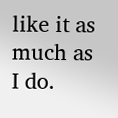like it as much as I do.